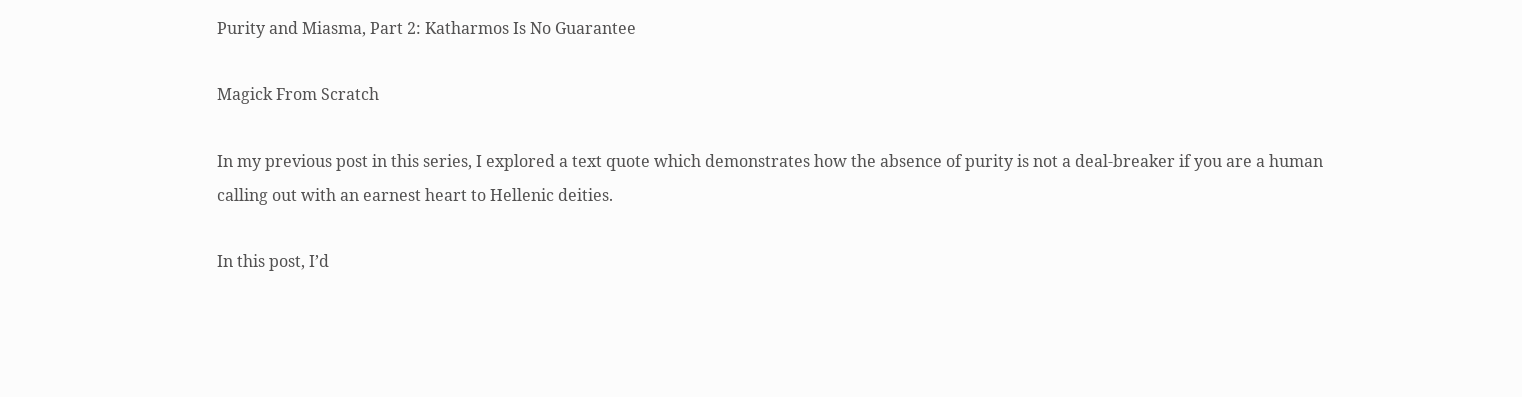Purity and Miasma, Part 2: Katharmos Is No Guarantee

Magick From Scratch

In my previous post in this series, I explored a text quote which demonstrates how the absence of purity is not a deal-breaker if you are a human calling out with an earnest heart to Hellenic deities.

In this post, I’d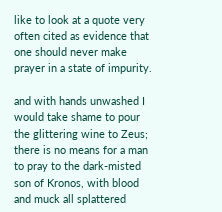like to look at a quote very often cited as evidence that one should never make prayer in a state of impurity.

and with hands unwashed I would take shame to pour the glittering wine to Zeus; there is no means for a man to pray to the dark-misted son of Kronos, with blood and muck all splattered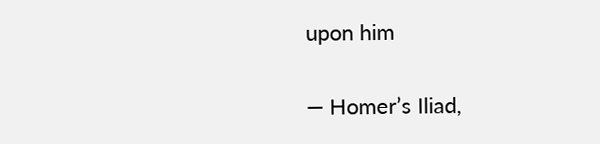upon him

— Homer’s Iliad,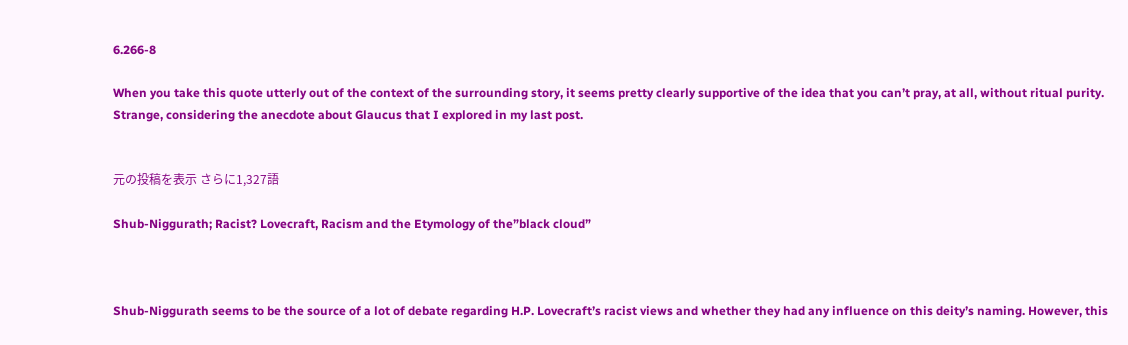6.266-8

When you take this quote utterly out of the context of the surrounding story, it seems pretty clearly supportive of the idea that you can’t pray, at all, without ritual purity. Strange, considering the anecdote about Glaucus that I explored in my last post.


元の投稿を表示 さらに1,327語

Shub-Niggurath; Racist? Lovecraft, Racism and the Etymology of the”black cloud”



Shub-Niggurath seems to be the source of a lot of debate regarding H.P. Lovecraft’s racist views and whether they had any influence on this deity’s naming. However, this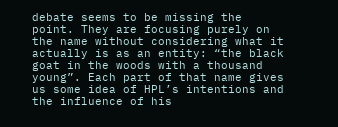debate seems to be missing the point. They are focusing purely on the name without considering what it actually is as an entity: “the black goat in the woods with a thousand young”. Each part of that name gives us some idea of HPL’s intentions and the influence of his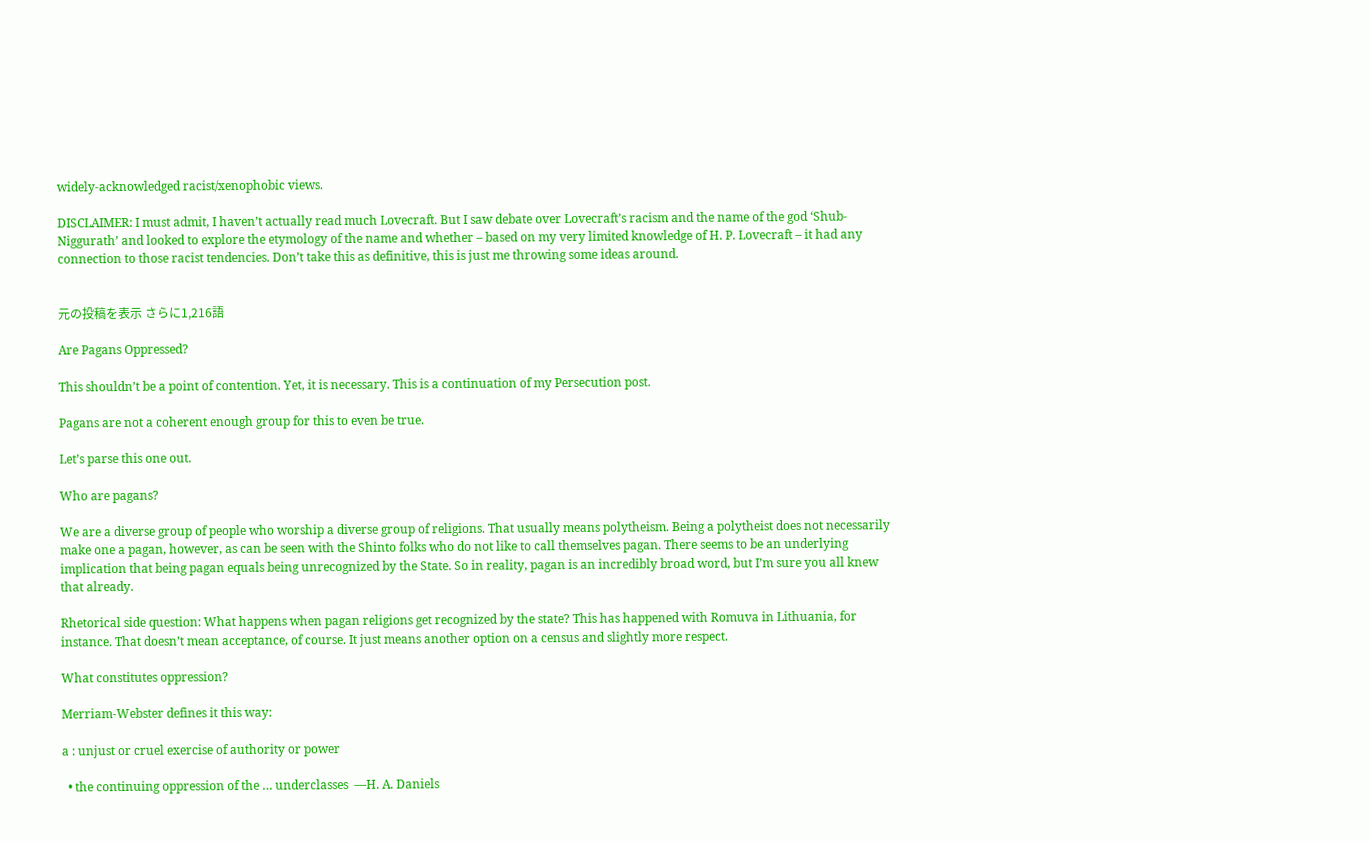widely-acknowledged racist/xenophobic views.

DISCLAIMER: I must admit, I haven’t actually read much Lovecraft. But I saw debate over Lovecraft’s racism and the name of the god ‘Shub-Niggurath’ and looked to explore the etymology of the name and whether – based on my very limited knowledge of H. P. Lovecraft – it had any connection to those racist tendencies. Don’t take this as definitive, this is just me throwing some ideas around.


元の投稿を表示 さらに1,216語

Are Pagans Oppressed?

This shouldn’t be a point of contention. Yet, it is necessary. This is a continuation of my Persecution post.

Pagans are not a coherent enough group for this to even be true.

Let’s parse this one out.

Who are pagans?

We are a diverse group of people who worship a diverse group of religions. That usually means polytheism. Being a polytheist does not necessarily make one a pagan, however, as can be seen with the Shinto folks who do not like to call themselves pagan. There seems to be an underlying implication that being pagan equals being unrecognized by the State. So in reality, pagan is an incredibly broad word, but I’m sure you all knew that already.

Rhetorical side question: What happens when pagan religions get recognized by the state? This has happened with Romuva in Lithuania, for instance. That doesn’t mean acceptance, of course. It just means another option on a census and slightly more respect.

What constitutes oppression?

Merriam-Webster defines it this way:

a : unjust or cruel exercise of authority or power

  • the continuing oppression of the … underclasses  —H. A. Daniels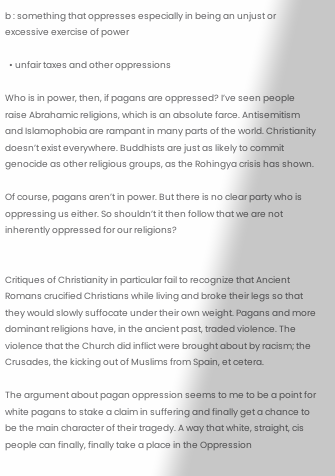b : something that oppresses especially in being an unjust or excessive exercise of power

  • unfair taxes and other oppressions

Who is in power, then, if pagans are oppressed? I’ve seen people raise Abrahamic religions, which is an absolute farce. Antisemitism and Islamophobia are rampant in many parts of the world. Christianity doesn’t exist everywhere. Buddhists are just as likely to commit genocide as other religious groups, as the Rohingya crisis has shown.

Of course, pagans aren’t in power. But there is no clear party who is oppressing us either. So shouldn’t it then follow that we are not inherently oppressed for our religions?


Critiques of Christianity in particular fail to recognize that Ancient Romans crucified Christians while living and broke their legs so that they would slowly suffocate under their own weight. Pagans and more dominant religions have, in the ancient past, traded violence. The violence that the Church did inflict were brought about by racism; the Crusades, the kicking out of Muslims from Spain, et cetera.

The argument about pagan oppression seems to me to be a point for white pagans to stake a claim in suffering and finally get a chance to be the main character of their tragedy. A way that white, straight, cis people can finally, finally take a place in the Oppression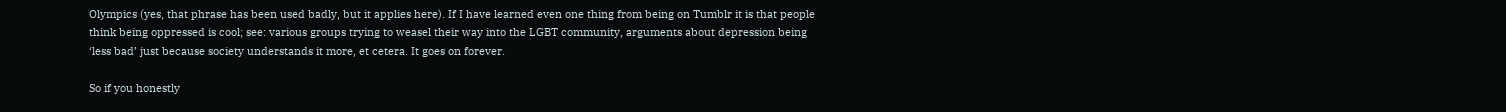Olympics (yes, that phrase has been used badly, but it applies here). If I have learned even one thing from being on Tumblr it is that people think being oppressed is cool; see: various groups trying to weasel their way into the LGBT community, arguments about depression being ‘less bad’ just because society understands it more, et cetera. It goes on forever.

So if you honestly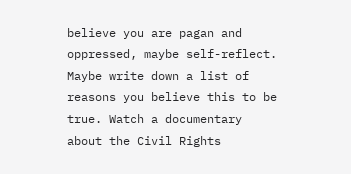believe you are pagan and oppressed, maybe self-reflect. Maybe write down a list of reasons you believe this to be true. Watch a documentary about the Civil Rights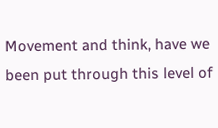Movement and think, have we been put through this level of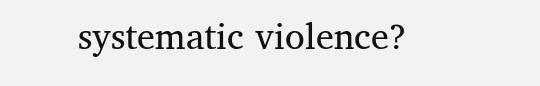systematic violence?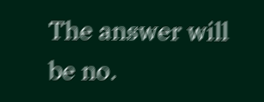The answer will be no.